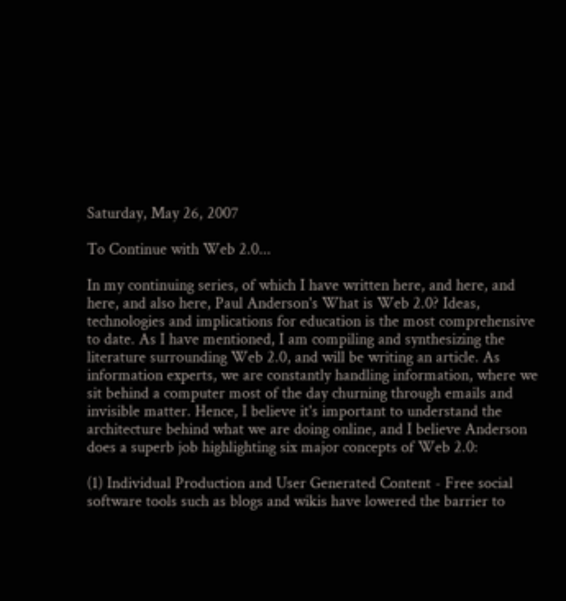Saturday, May 26, 2007

To Continue with Web 2.0...

In my continuing series, of which I have written here, and here, and here, and also here, Paul Anderson's What is Web 2.0? Ideas, technologies and implications for education is the most comprehensive to date. As I have mentioned, I am compiling and synthesizing the literature surrounding Web 2.0, and will be writing an article. As information experts, we are constantly handling information, where we sit behind a computer most of the day churning through emails and invisible matter. Hence, I believe it's important to understand the architecture behind what we are doing online, and I believe Anderson does a superb job highlighting six major concepts of Web 2.0:

(1) Individual Production and User Generated Content - Free social software tools such as blogs and wikis have lowered the barrier to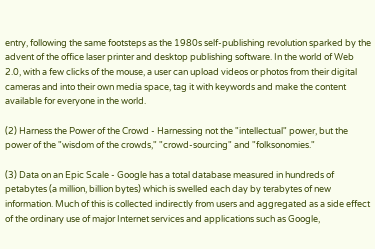entry, following the same footsteps as the 1980s self-publishing revolution sparked by the advent of the office laser printer and desktop publishing software. In the world of Web 2.0, with a few clicks of the mouse, a user can upload videos or photos from their digital cameras and into their own media space, tag it with keywords and make the content available for everyone in the world.

(2) Harness the Power of the Crowd - Harnessing not the "intellectual" power, but the power of the "wisdom of the crowds," "crowd-sourcing" and "folksonomies."

(3) Data on an Epic Scale - Google has a total database measured in hundreds of petabytes (a million, billion bytes) which is swelled each day by terabytes of new information. Much of this is collected indirectly from users and aggregated as a side effect of the ordinary use of major Internet services and applications such as Google,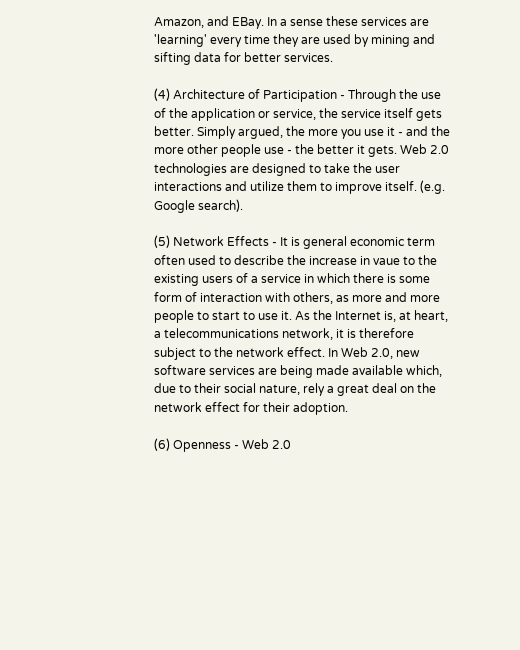Amazon, and EBay. In a sense these services are 'learning' every time they are used by mining and sifting data for better services.

(4) Architecture of Participation - Through the use of the application or service, the service itself gets better. Simply argued, the more you use it - and the more other people use - the better it gets. Web 2.0 technologies are designed to take the user interactions and utilize them to improve itself. (e.g. Google search).

(5) Network Effects - It is general economic term often used to describe the increase in vaue to the existing users of a service in which there is some form of interaction with others, as more and more people to start to use it. As the Internet is, at heart, a telecommunications network, it is therefore subject to the network effect. In Web 2.0, new software services are being made available which, due to their social nature, rely a great deal on the network effect for their adoption.

(6) Openness - Web 2.0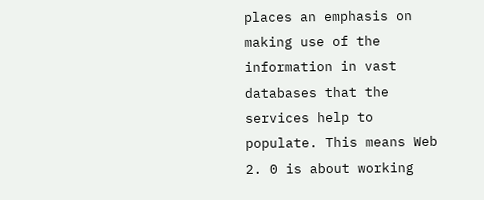places an emphasis on making use of the information in vast databases that the services help to populate. This means Web 2. 0 is about working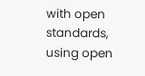with open standards, using open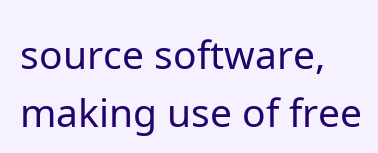source software, making use of free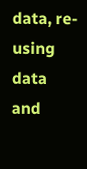data, re-using data and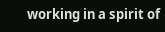working in a spirit of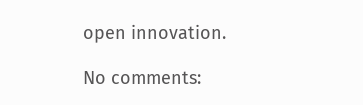open innovation.

No comments: